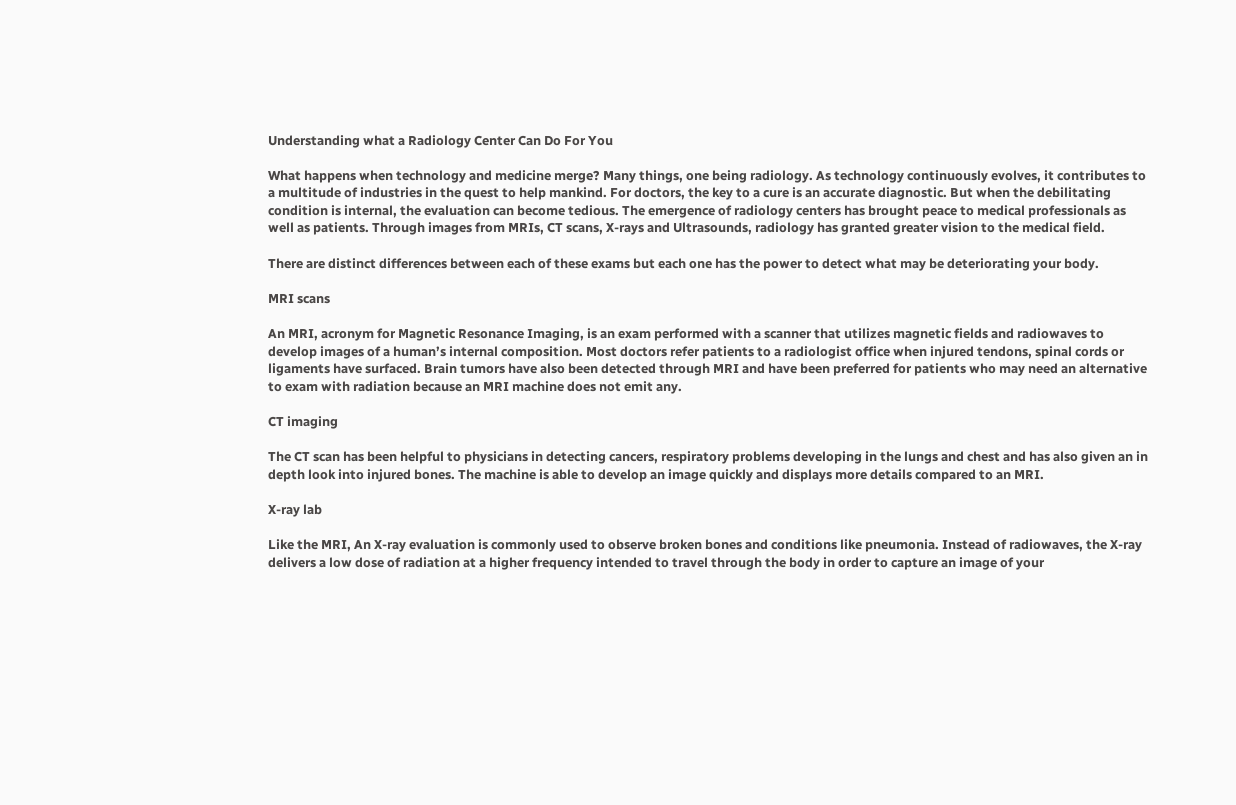Understanding what a Radiology Center Can Do For You

What happens when technology and medicine merge? Many things, one being radiology. As technology continuously evolves, it contributes to a multitude of industries in the quest to help mankind. For doctors, the key to a cure is an accurate diagnostic. But when the debilitating condition is internal, the evaluation can become tedious. The emergence of radiology centers has brought peace to medical professionals as well as patients. Through images from MRIs, CT scans, X-rays and Ultrasounds, radiology has granted greater vision to the medical field.

There are distinct differences between each of these exams but each one has the power to detect what may be deteriorating your body.

MRI scans

An MRI, acronym for Magnetic Resonance Imaging, is an exam performed with a scanner that utilizes magnetic fields and radiowaves to develop images of a human’s internal composition. Most doctors refer patients to a radiologist office when injured tendons, spinal cords or ligaments have surfaced. Brain tumors have also been detected through MRI and have been preferred for patients who may need an alternative to exam with radiation because an MRI machine does not emit any.

CT imaging

The CT scan has been helpful to physicians in detecting cancers, respiratory problems developing in the lungs and chest and has also given an in depth look into injured bones. The machine is able to develop an image quickly and displays more details compared to an MRI.

X-ray lab

Like the MRI, An X-ray evaluation is commonly used to observe broken bones and conditions like pneumonia. Instead of radiowaves, the X-ray delivers a low dose of radiation at a higher frequency intended to travel through the body in order to capture an image of your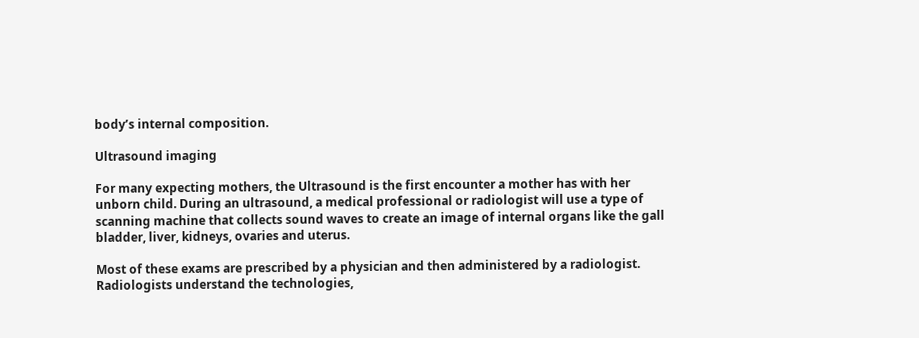body’s internal composition.

Ultrasound imaging

For many expecting mothers, the Ultrasound is the first encounter a mother has with her unborn child. During an ultrasound, a medical professional or radiologist will use a type of scanning machine that collects sound waves to create an image of internal organs like the gall bladder, liver, kidneys, ovaries and uterus.

Most of these exams are prescribed by a physician and then administered by a radiologist. Radiologists understand the technologies,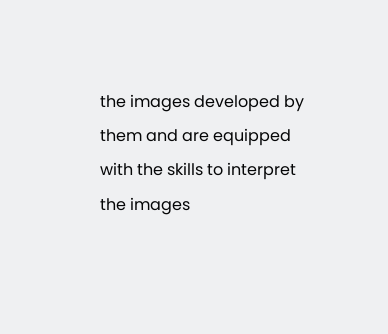the images developed by them and are equipped with the skills to interpret the images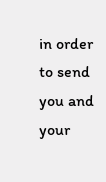in order to send you and your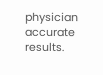physician accurate results.